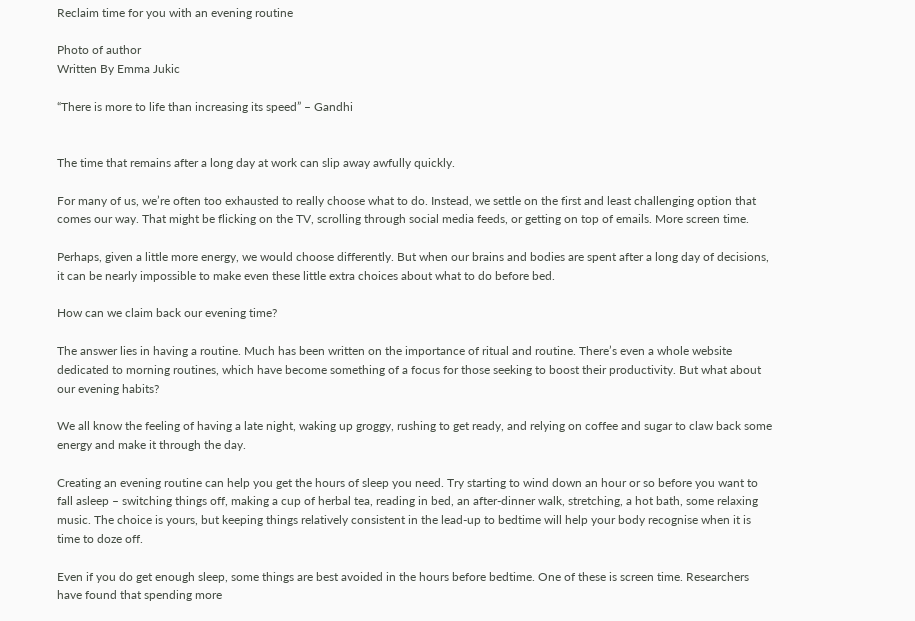Reclaim time for you with an evening routine

Photo of author
Written By Emma Jukic

“There is more to life than increasing its speed” – Gandhi


The time that remains after a long day at work can slip away awfully quickly.

For many of us, we’re often too exhausted to really choose what to do. Instead, we settle on the first and least challenging option that comes our way. That might be flicking on the TV, scrolling through social media feeds, or getting on top of emails. More screen time.

Perhaps, given a little more energy, we would choose differently. But when our brains and bodies are spent after a long day of decisions, it can be nearly impossible to make even these little extra choices about what to do before bed.

How can we claim back our evening time?

The answer lies in having a routine. Much has been written on the importance of ritual and routine. There’s even a whole website dedicated to morning routines, which have become something of a focus for those seeking to boost their productivity. But what about our evening habits?

We all know the feeling of having a late night, waking up groggy, rushing to get ready, and relying on coffee and sugar to claw back some energy and make it through the day.

Creating an evening routine can help you get the hours of sleep you need. Try starting to wind down an hour or so before you want to fall asleep – switching things off, making a cup of herbal tea, reading in bed, an after-dinner walk, stretching, a hot bath, some relaxing music. The choice is yours, but keeping things relatively consistent in the lead-up to bedtime will help your body recognise when it is time to doze off.

Even if you do get enough sleep, some things are best avoided in the hours before bedtime. One of these is screen time. Researchers have found that spending more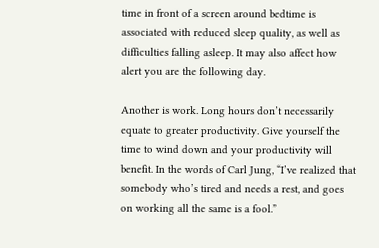time in front of a screen around bedtime is associated with reduced sleep quality, as well as difficulties falling asleep. It may also affect how alert you are the following day.

Another is work. Long hours don’t necessarily equate to greater productivity. Give yourself the time to wind down and your productivity will benefit. In the words of Carl Jung, “I’ve realized that somebody who’s tired and needs a rest, and goes on working all the same is a fool.”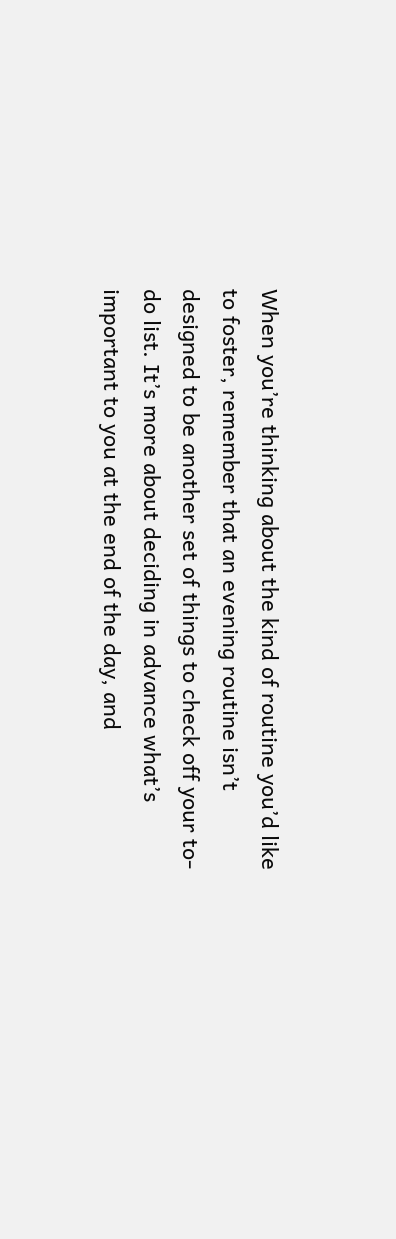When you’re thinking about the kind of routine you’d like to foster, remember that an evening routine isn’t designed to be another set of things to check off your to-do list. It’s more about deciding in advance what’s important to you at the end of the day, and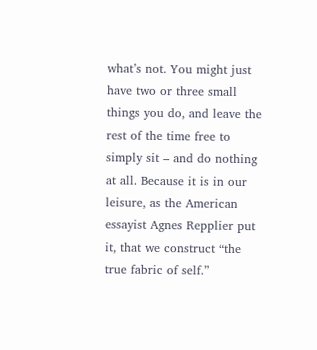what’s not. You might just have two or three small things you do, and leave the rest of the time free to simply sit – and do nothing at all. Because it is in our leisure, as the American essayist Agnes Repplier put it, that we construct “the true fabric of self.”